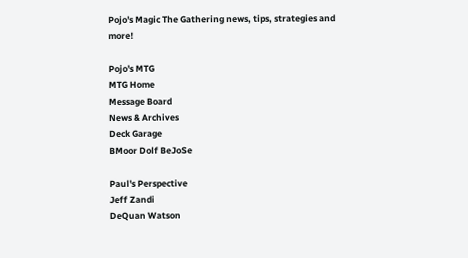Pojo's Magic The Gathering news, tips, strategies and more!

Pojo's MTG
MTG Home
Message Board
News & Archives
Deck Garage
BMoor Dolf BeJoSe

Paul's Perspective
Jeff Zandi
DeQuan Watson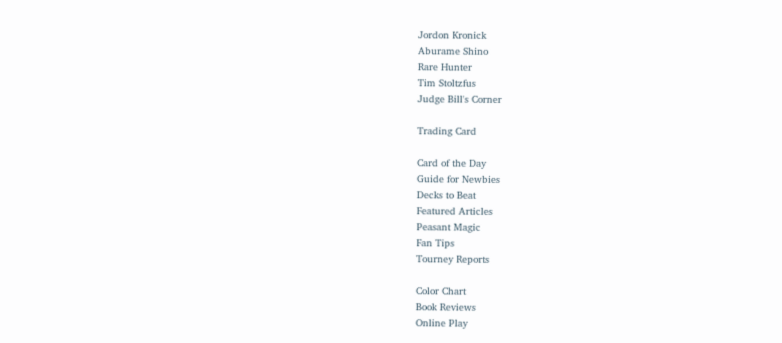Jordon Kronick
Aburame Shino
Rare Hunter
Tim Stoltzfus
Judge Bill's Corner

Trading Card

Card of the Day
Guide for Newbies
Decks to Beat
Featured Articles
Peasant Magic
Fan Tips
Tourney Reports

Color Chart
Book Reviews
Online Play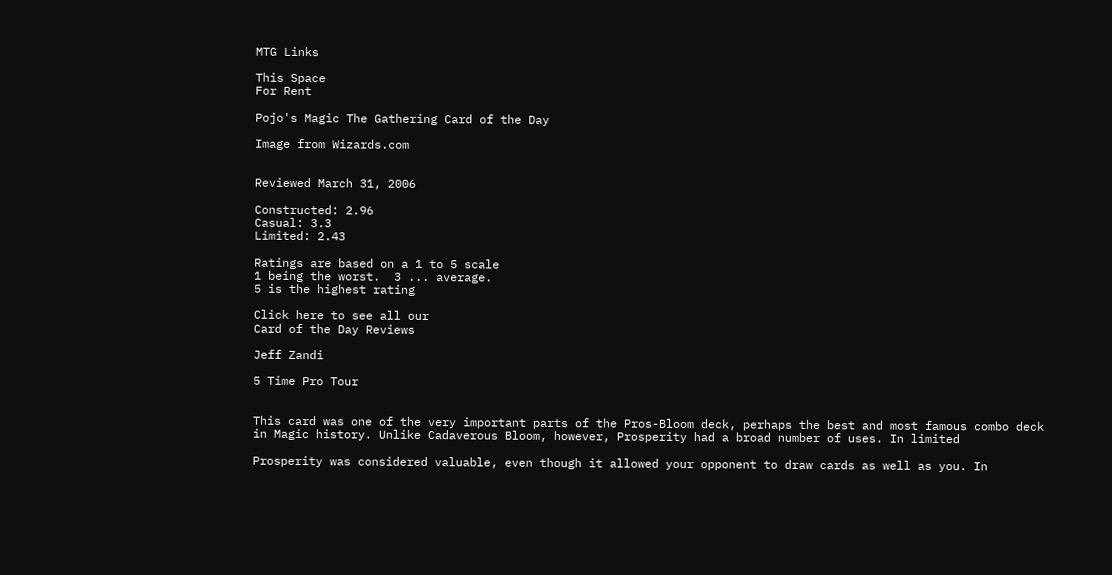MTG Links

This Space
For Rent

Pojo's Magic The Gathering Card of the Day

Image from Wizards.com


Reviewed March 31, 2006

Constructed: 2.96
Casual: 3.3
Limited: 2.43

Ratings are based on a 1 to 5 scale
1 being the worst.  3 ... average.
5 is the highest rating

Click here to see all our
Card of the Day Reviews

Jeff Zandi

5 Time Pro Tour


This card was one of the very important parts of the Pros-Bloom deck, perhaps the best and most famous combo deck in Magic history. Unlike Cadaverous Bloom, however, Prosperity had a broad number of uses. In limited

Prosperity was considered valuable, even though it allowed your opponent to draw cards as well as you. In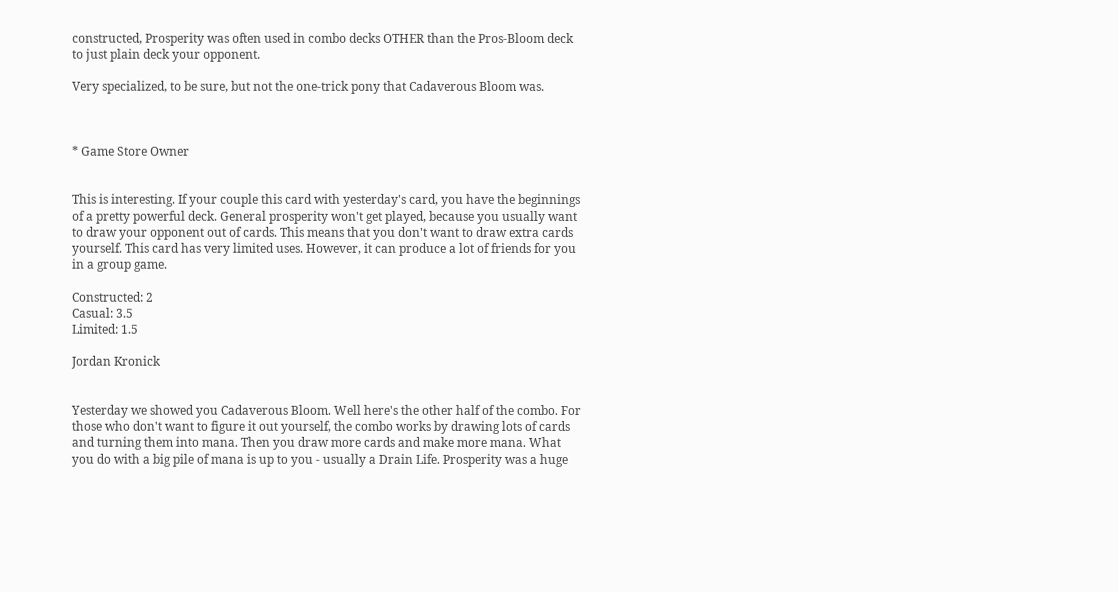constructed, Prosperity was often used in combo decks OTHER than the Pros-Bloom deck to just plain deck your opponent.

Very specialized, to be sure, but not the one-trick pony that Cadaverous Bloom was.



* Game Store Owner


This is interesting. If your couple this card with yesterday's card, you have the beginnings of a pretty powerful deck. General prosperity won't get played, because you usually want to draw your opponent out of cards. This means that you don't want to draw extra cards yourself. This card has very limited uses. However, it can produce a lot of friends for you in a group game.

Constructed: 2
Casual: 3.5
Limited: 1.5

Jordan Kronick


Yesterday we showed you Cadaverous Bloom. Well here's the other half of the combo. For those who don't want to figure it out yourself, the combo works by drawing lots of cards and turning them into mana. Then you draw more cards and make more mana. What you do with a big pile of mana is up to you - usually a Drain Life. Prosperity was a huge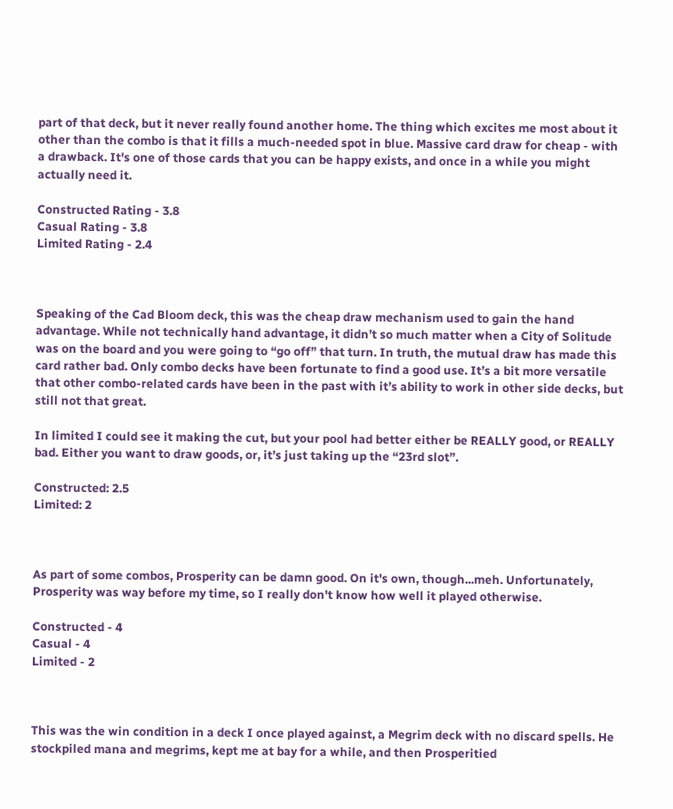part of that deck, but it never really found another home. The thing which excites me most about it other than the combo is that it fills a much-needed spot in blue. Massive card draw for cheap - with a drawback. It's one of those cards that you can be happy exists, and once in a while you might actually need it.

Constructed Rating - 3.8
Casual Rating - 3.8
Limited Rating - 2.4



Speaking of the Cad Bloom deck, this was the cheap draw mechanism used to gain the hand advantage. While not technically hand advantage, it didn’t so much matter when a City of Solitude was on the board and you were going to “go off” that turn. In truth, the mutual draw has made this card rather bad. Only combo decks have been fortunate to find a good use. It’s a bit more versatile that other combo-related cards have been in the past with it’s ability to work in other side decks, but still not that great.

In limited I could see it making the cut, but your pool had better either be REALLY good, or REALLY bad. Either you want to draw goods, or, it’s just taking up the “23rd slot”.

Constructed: 2.5
Limited: 2



As part of some combos, Prosperity can be damn good. On it's own, though...meh. Unfortunately, Prosperity was way before my time, so I really don't know how well it played otherwise.

Constructed - 4
Casual - 4
Limited - 2



This was the win condition in a deck I once played against, a Megrim deck with no discard spells. He stockpiled mana and megrims, kept me at bay for a while, and then Prosperitied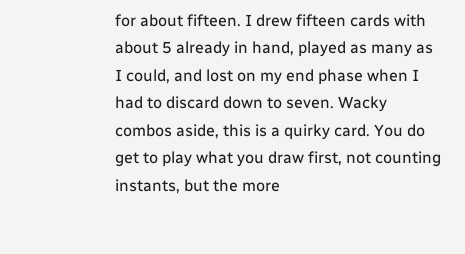for about fifteen. I drew fifteen cards with about 5 already in hand, played as many as I could, and lost on my end phase when I had to discard down to seven. Wacky combos aside, this is a quirky card. You do get to play what you draw first, not counting instants, but the more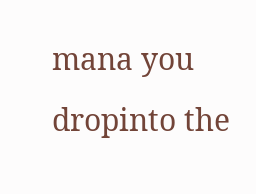mana you dropinto the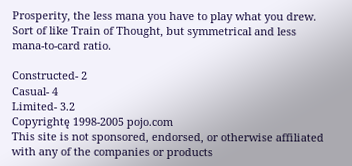Prosperity, the less mana you have to play what you drew. Sort of like Train of Thought, but symmetrical and less mana-to-card ratio.

Constructed- 2
Casual- 4
Limited- 3.2
Copyrightę 1998-2005 pojo.com
This site is not sponsored, endorsed, or otherwise affiliated with any of the companies or products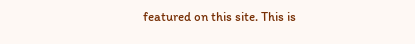featured on this site. This is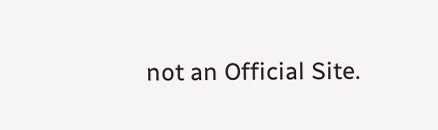not an Official Site.